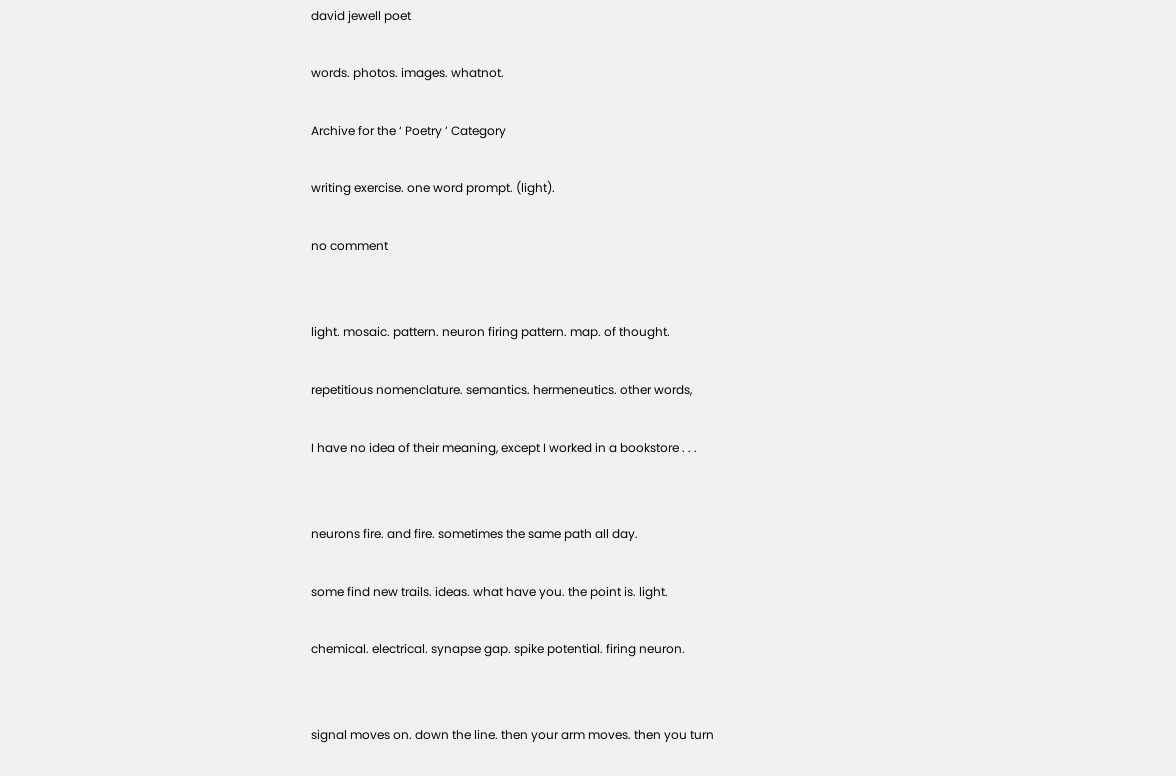david jewell poet

words. photos. images. whatnot.

Archive for the ‘ Poetry ’ Category

writing exercise. one word prompt. (light).

no comment


light. mosaic. pattern. neuron firing pattern. map. of thought.

repetitious nomenclature. semantics. hermeneutics. other words,

I have no idea of their meaning, except I worked in a bookstore . . .


neurons fire. and fire. sometimes the same path all day.

some find new trails. ideas. what have you. the point is. light.

chemical. electrical. synapse gap. spike potential. firing neuron.


signal moves on. down the line. then your arm moves. then you turn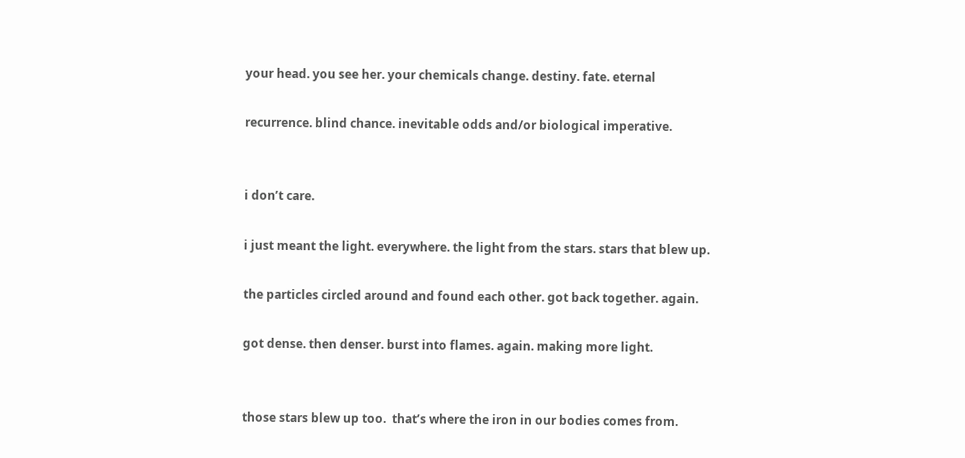your head. you see her. your chemicals change. destiny. fate. eternal

recurrence. blind chance. inevitable odds and/or biological imperative.


i don’t care.

i just meant the light. everywhere. the light from the stars. stars that blew up.

the particles circled around and found each other. got back together. again.

got dense. then denser. burst into flames. again. making more light.


those stars blew up too.  that’s where the iron in our bodies comes from.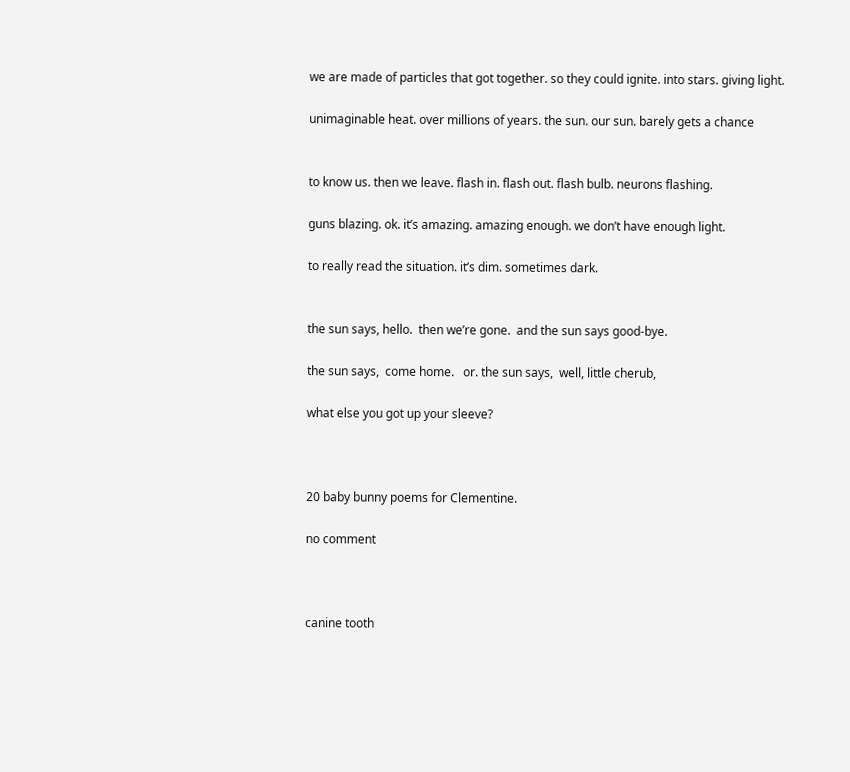we are made of particles that got together. so they could ignite. into stars. giving light.

unimaginable heat. over millions of years. the sun. our sun. barely gets a chance


to know us. then we leave. flash in. flash out. flash bulb. neurons flashing.

guns blazing. ok. it’s amazing. amazing enough. we don’t have enough light.

to really read the situation. it’s dim. sometimes dark.


the sun says, hello.  then we’re gone.  and the sun says good-bye.

the sun says,  come home.   or. the sun says,  well, little cherub,

what else you got up your sleeve?



20 baby bunny poems for Clementine.

no comment



canine tooth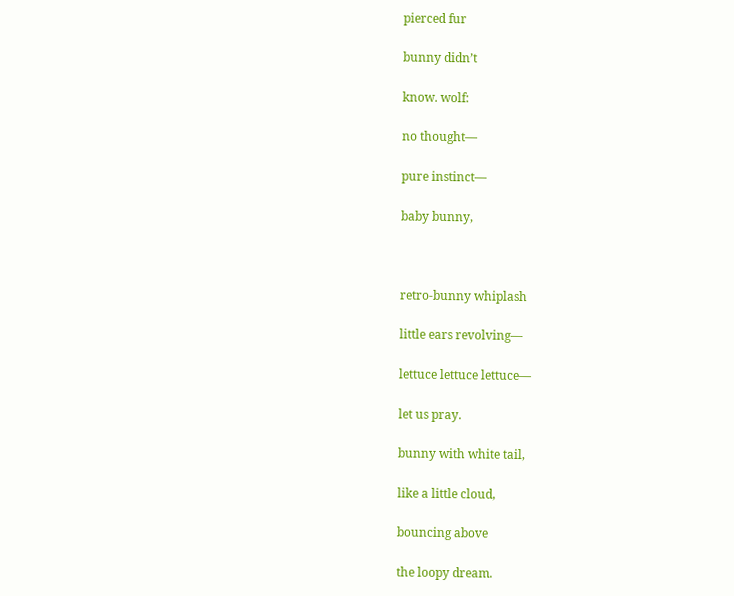pierced fur

bunny didn’t

know. wolf:

no thought––

pure instinct––

baby bunny,



retro-bunny whiplash

little ears revolving––

lettuce lettuce lettuce––

let us pray.

bunny with white tail,

like a little cloud,

bouncing above

the loopy dream.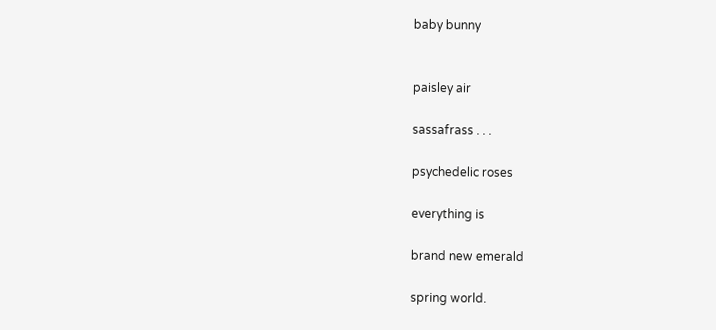baby bunny


paisley air

sassafrass . . .

psychedelic roses

everything is

brand new emerald

spring world.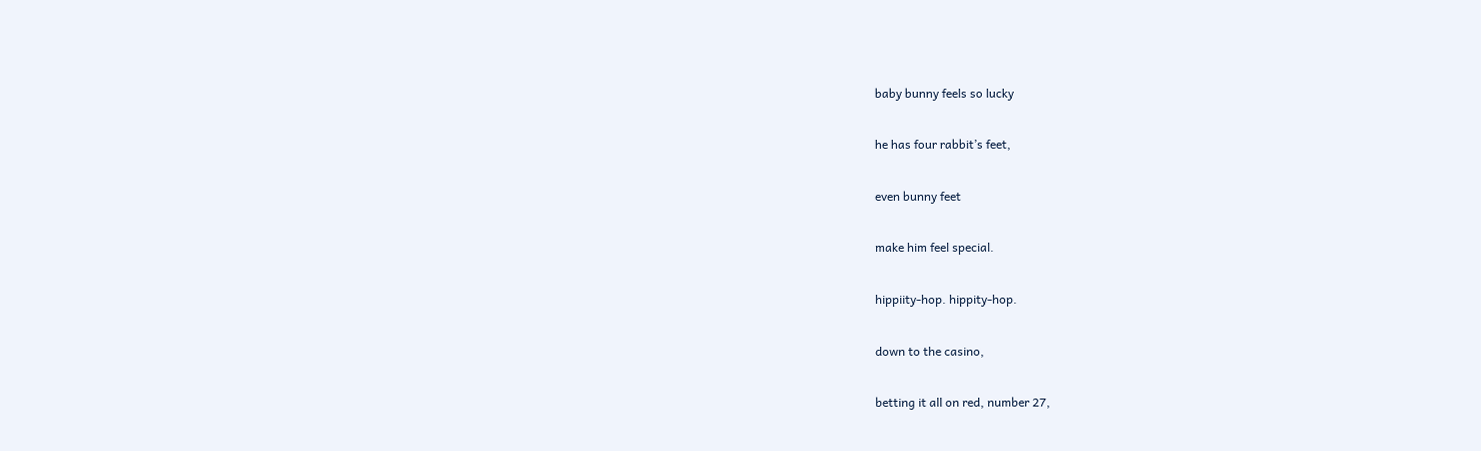baby bunny feels so lucky

he has four rabbit’s feet,

even bunny feet

make him feel special.

hippiity-hop. hippity-hop.

down to the casino,

betting it all on red, number 27,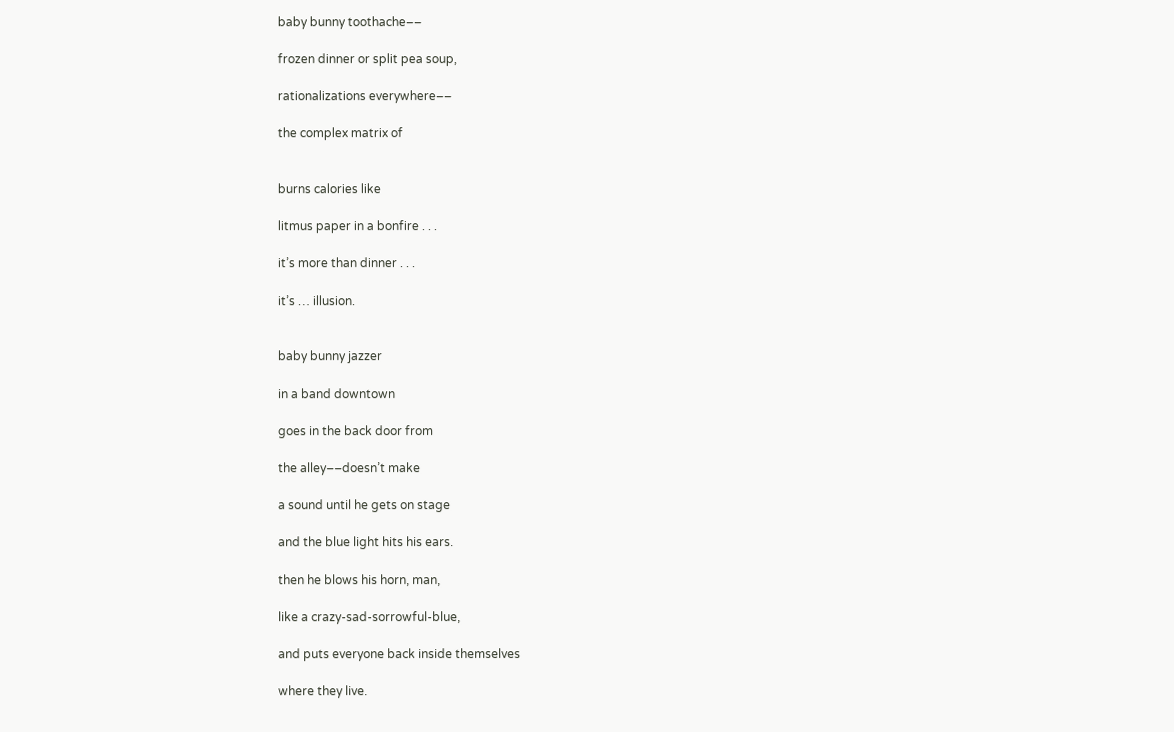baby bunny toothache––

frozen dinner or split pea soup,

rationalizations everywhere––

the complex matrix of


burns calories like

litmus paper in a bonfire . . .

it’s more than dinner . . .

it’s … illusion.


baby bunny jazzer

in a band downtown

goes in the back door from

the alley––doesn’t make

a sound until he gets on stage

and the blue light hits his ears.

then he blows his horn, man,

like a crazy-sad-sorrowful-blue,

and puts everyone back inside themselves

where they live.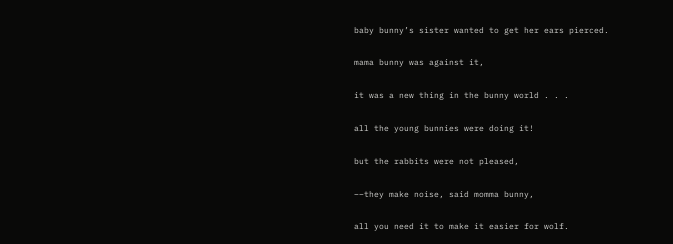baby bunny’s sister wanted to get her ears pierced.

mama bunny was against it,

it was a new thing in the bunny world . . .

all the young bunnies were doing it!

but the rabbits were not pleased,

––they make noise, said momma bunny,

all you need it to make it easier for wolf.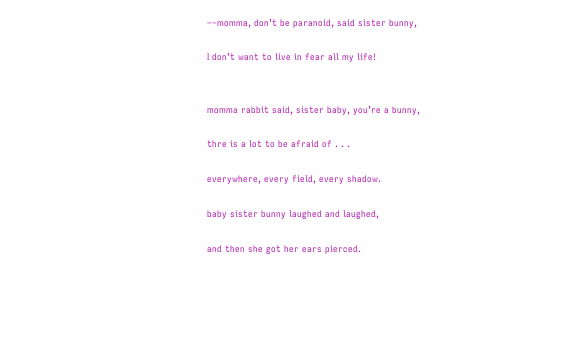––momma, don’t be paranoid, said sister bunny,

I don’t want to live in fear all my life!


momma rabbit said, sister baby, you’re a bunny,

thre is a lot to be afraid of . . .

everywhere, every field, every shadow.

baby sister bunny laughed and laughed,

and then she got her ears pierced.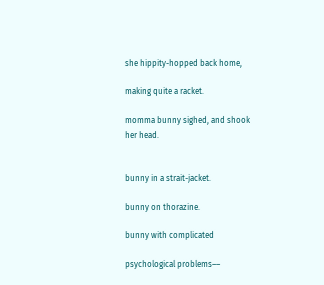she hippity-hopped back home,

making quite a racket.

momma bunny sighed, and shook her head.


bunny in a strait-jacket.

bunny on thorazine.

bunny with complicated

psychological problems––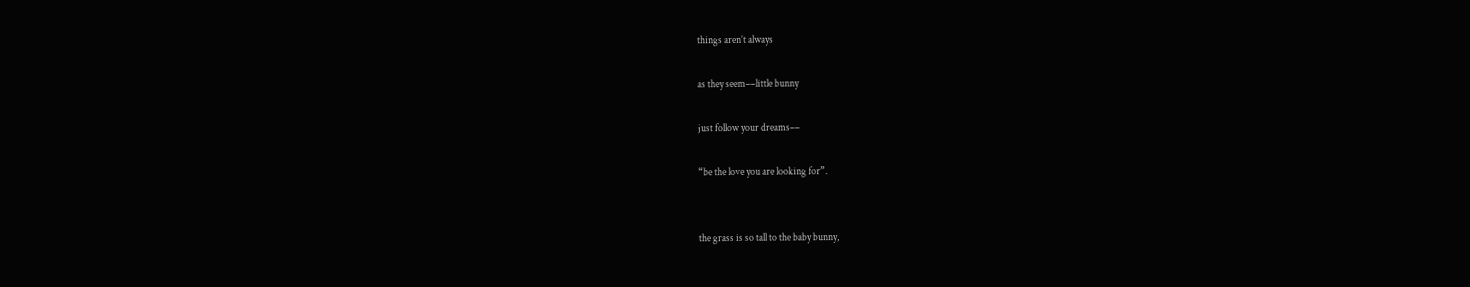things aren’t always

as they seem––little bunny

just follow your dreams––

“be the love you are looking for”.


the grass is so tall to the baby bunny,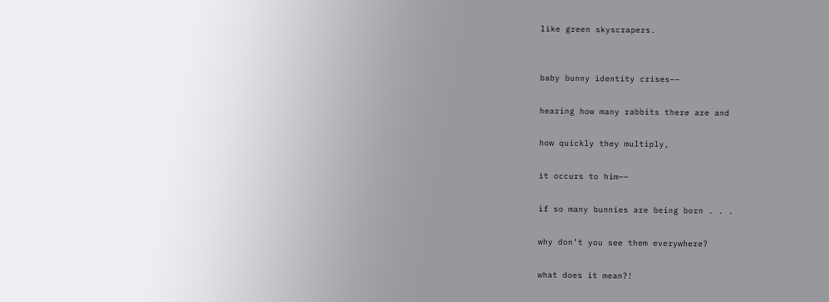like green skyscrapers.


baby bunny identity crises––

hearing how many rabbits there are and

how quickly they multiply,

it occurs to him––

if so many bunnies are being born . . .

why don’t you see them everywhere?

what does it mean?!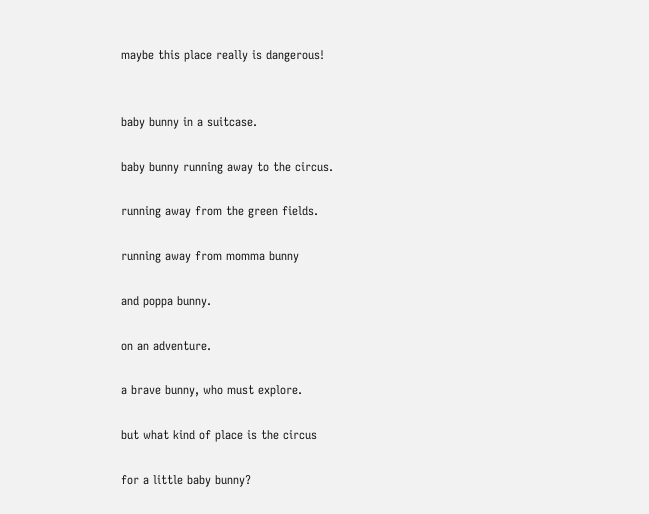maybe this place really is dangerous!


baby bunny in a suitcase.

baby bunny running away to the circus.

running away from the green fields.

running away from momma bunny

and poppa bunny.

on an adventure.

a brave bunny, who must explore.

but what kind of place is the circus

for a little baby bunny?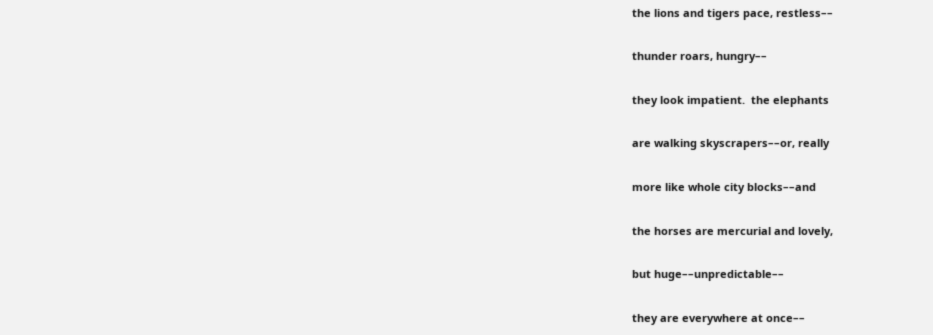the lions and tigers pace, restless––

thunder roars, hungry––

they look impatient.  the elephants

are walking skyscrapers––or, really

more like whole city blocks––and

the horses are mercurial and lovely,

but huge––unpredictable––

they are everywhere at once––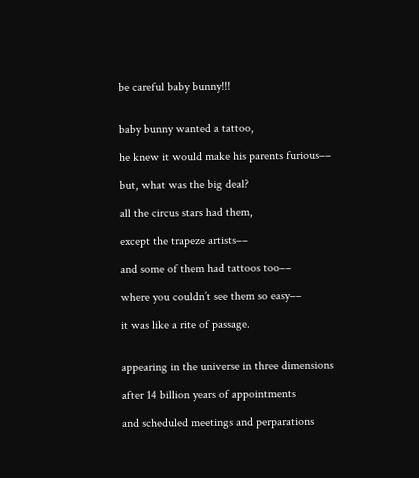be careful baby bunny!!!


baby bunny wanted a tattoo,

he knew it would make his parents furious––

but, what was the big deal?

all the circus stars had them,

except the trapeze artists––

and some of them had tattoos too––

where you couldn’t see them so easy––

it was like a rite of passage.


appearing in the universe in three dimensions

after 14 billion years of appointments

and scheduled meetings and perparations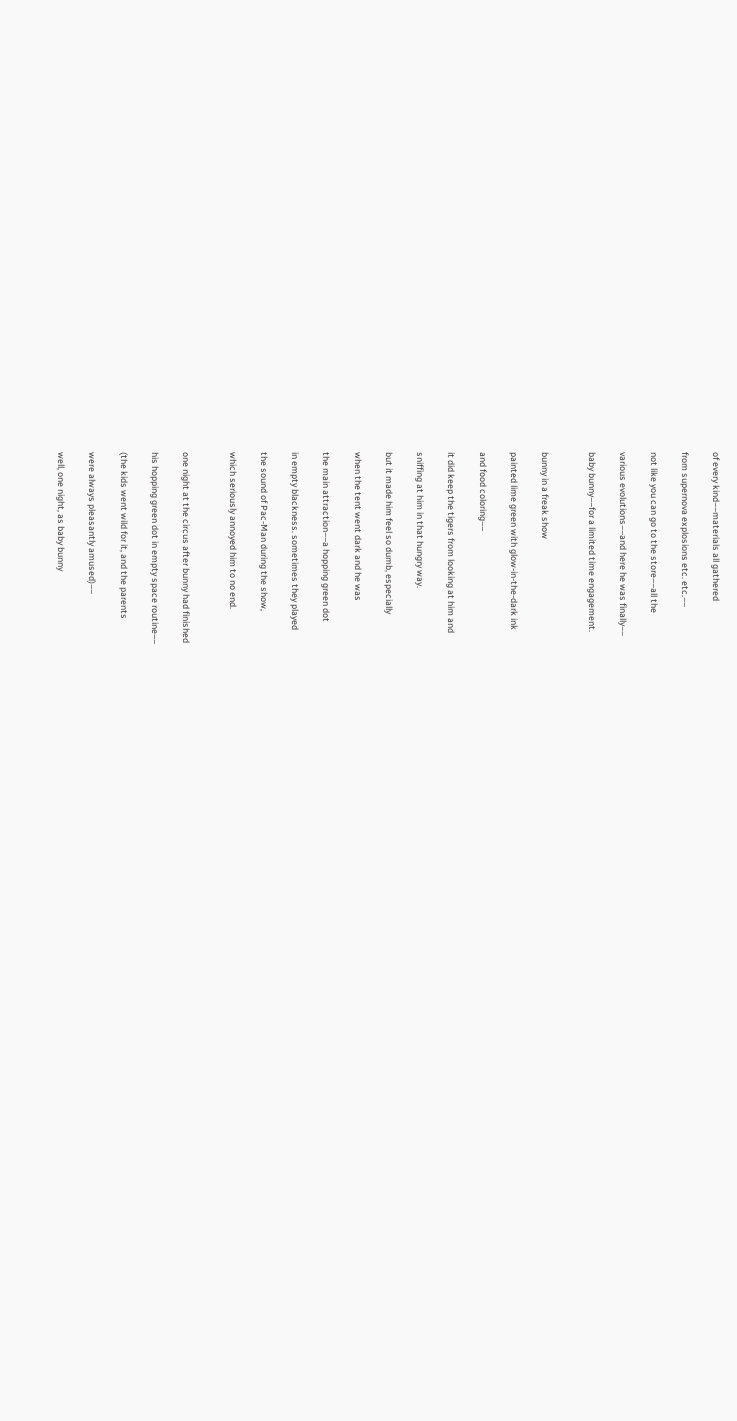of every kind––materials all gathered

from supernova explosions etc. etc.––

not like you can go to the store––all the

various evolutions––and here he was finally––

baby bunny––for a limited time engagement.


bunny in a freak show

painted lime green with glow-in-the-dark ink

and food coloring––

it did keep the tigers from looking at him and

sniffing at him in that hungry way.

but it made him feel so dumb, especially

when the tent went dark and he was

the main attraction––a hopping green dot

in empty blackness. sometimes they played

the sound of Pac-Man during the show,

which seriously annoyed him to no end.


one night at the circus after bunny had finished

his hopping green dot in empty space routine––

(the kids went wild for it, and the parents

were always pleasantly amused)––

well, one night, as baby bunny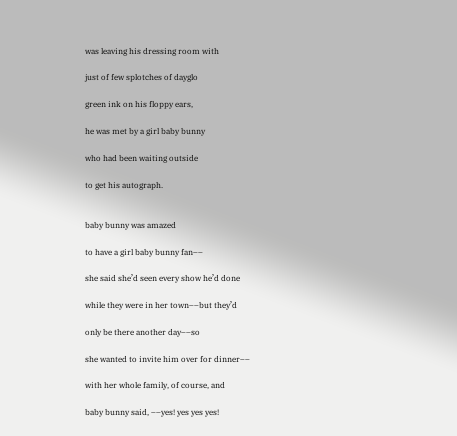was leaving his dressing room with

just of few splotches of dayglo

green ink on his floppy ears,

he was met by a girl baby bunny

who had been waiting outside

to get his autograph.


baby bunny was amazed

to have a girl baby bunny fan––

she said she’d seen every show he’d done

while they were in her town––but they’d

only be there another day––so

she wanted to invite him over for dinner––

with her whole family, of course, and

baby bunny said, ––yes! yes yes yes!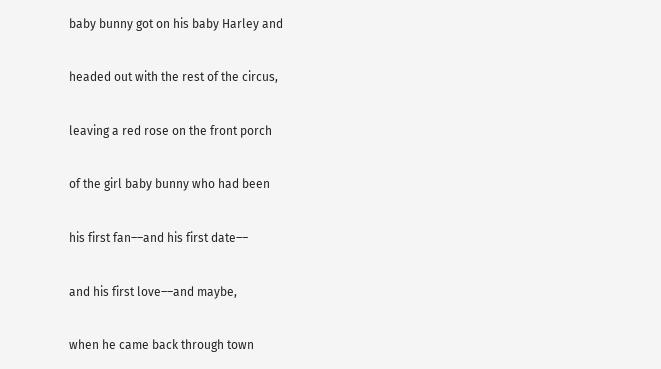baby bunny got on his baby Harley and

headed out with the rest of the circus,

leaving a red rose on the front porch

of the girl baby bunny who had been

his first fan––and his first date––

and his first love––and maybe,

when he came back through town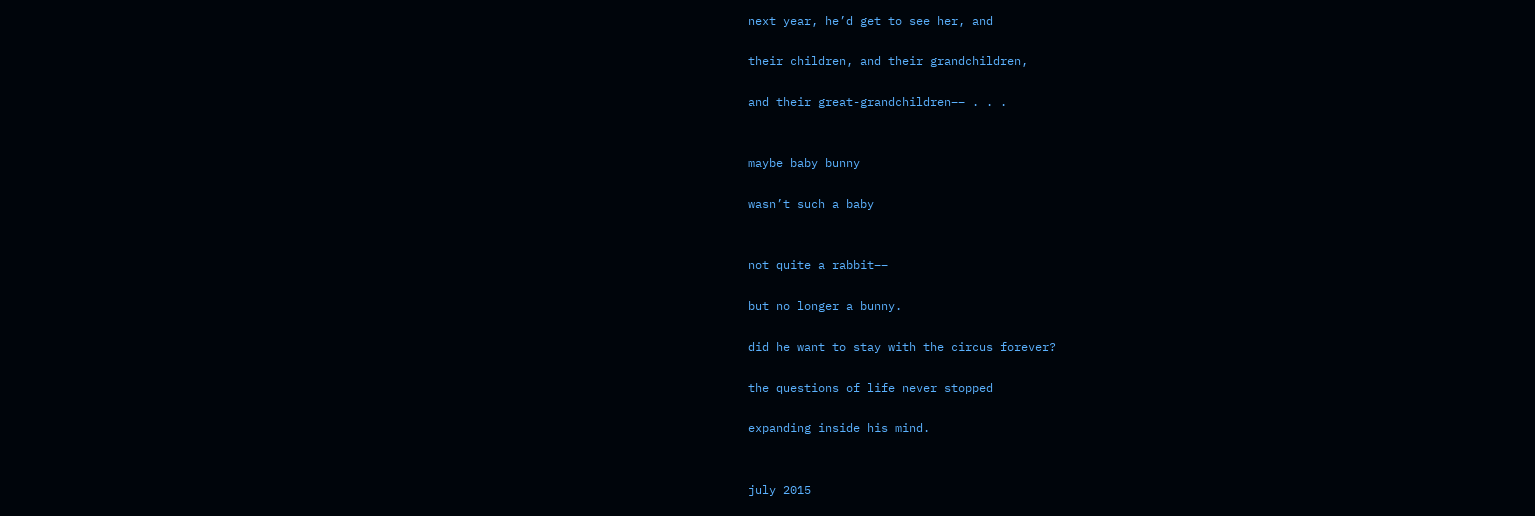next year, he’d get to see her, and

their children, and their grandchildren,

and their great-grandchildren–– . . .


maybe baby bunny

wasn’t such a baby


not quite a rabbit––

but no longer a bunny.

did he want to stay with the circus forever?

the questions of life never stopped

expanding inside his mind.


july 2015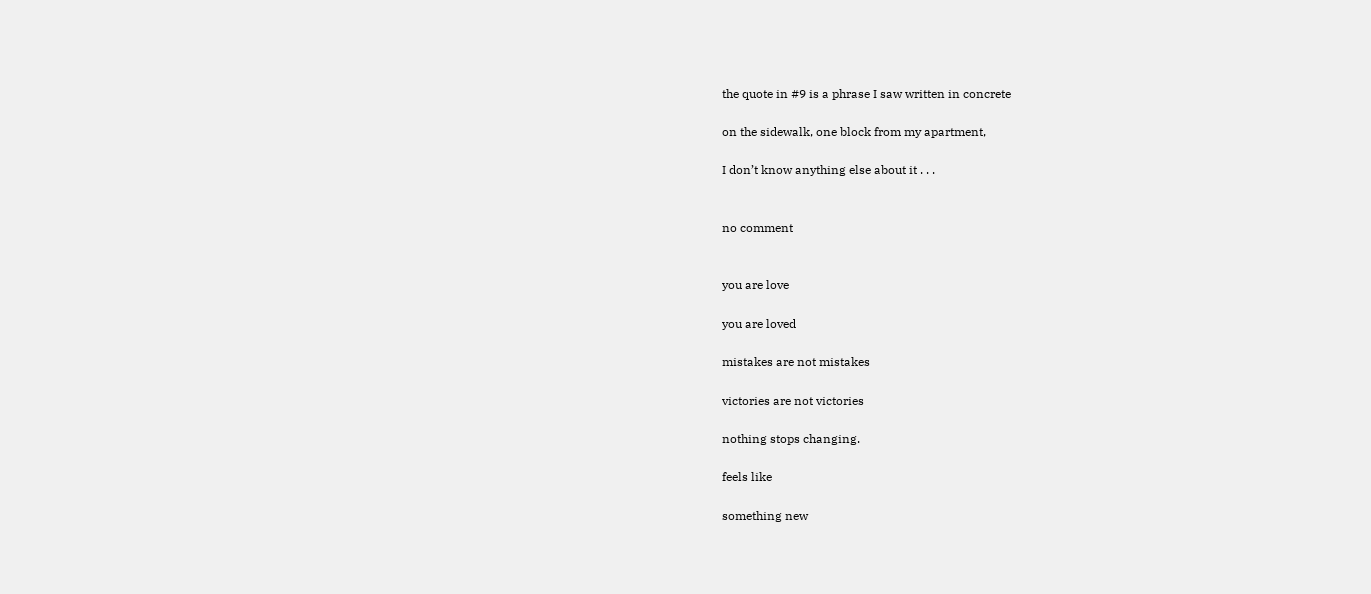the quote in #9 is a phrase I saw written in concrete

on the sidewalk, one block from my apartment,

I don’t know anything else about it . . .


no comment


you are love

you are loved

mistakes are not mistakes

victories are not victories

nothing stops changing.

feels like

something new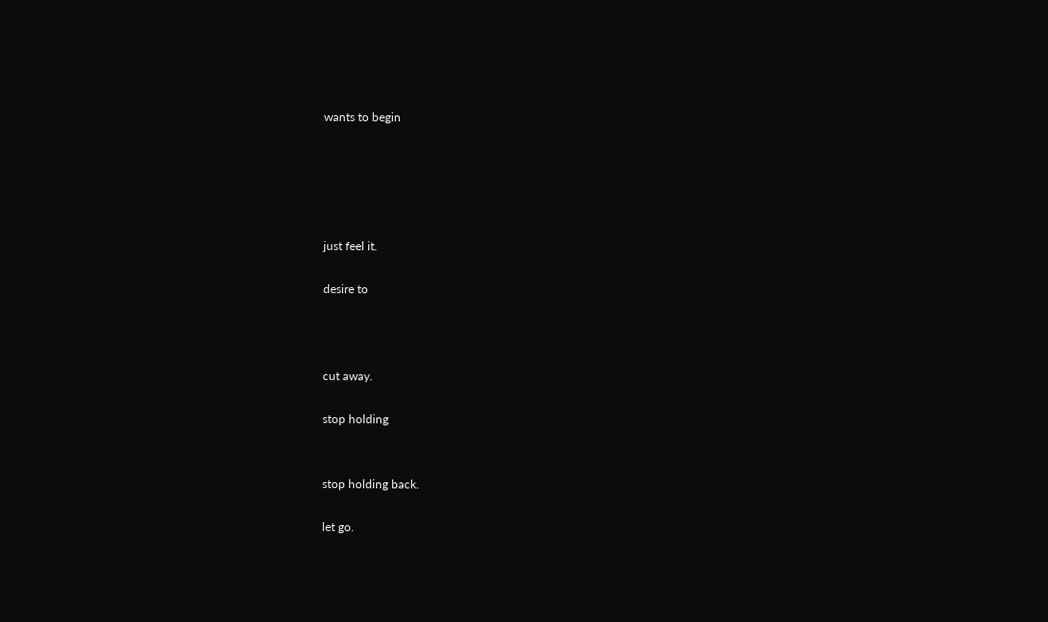wants to begin





just feel it.

desire to



cut away.

stop holding


stop holding back.

let go.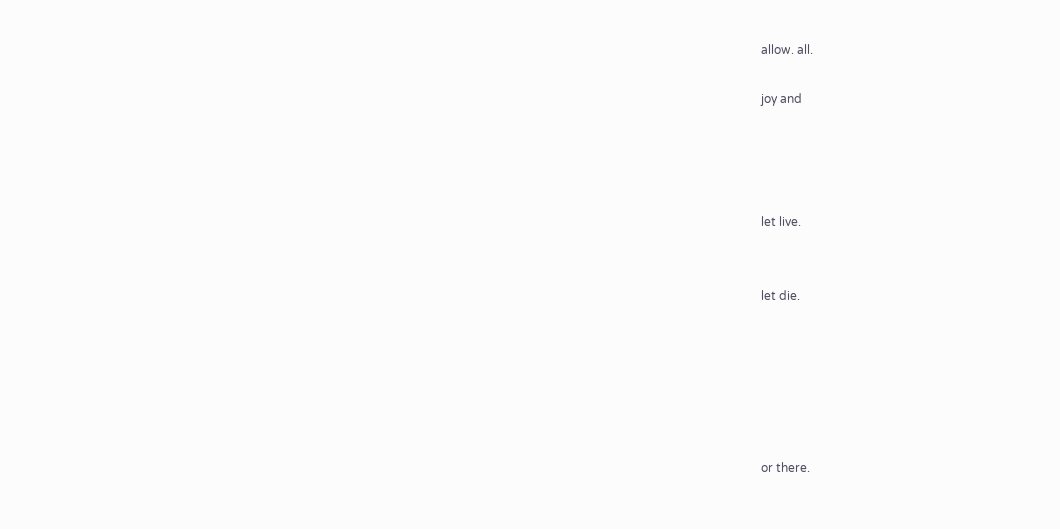allow. all.

joy and




let live.


let die.






or there.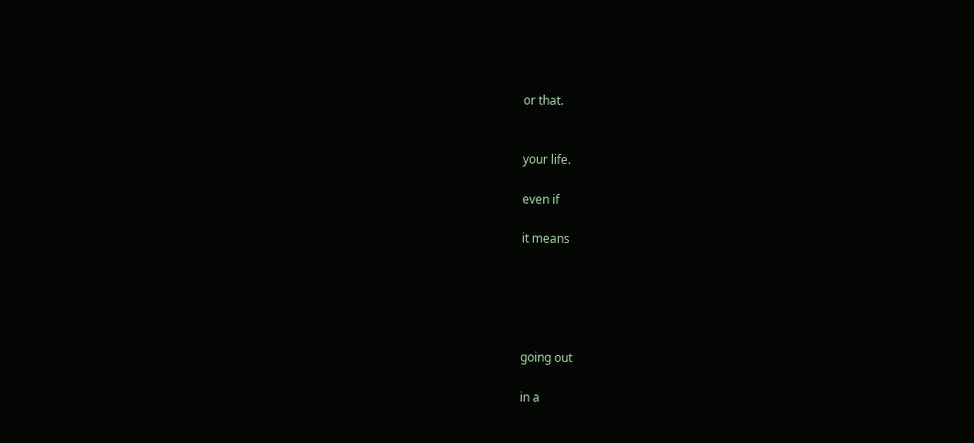or that.


your life.

even if

it means





going out

in a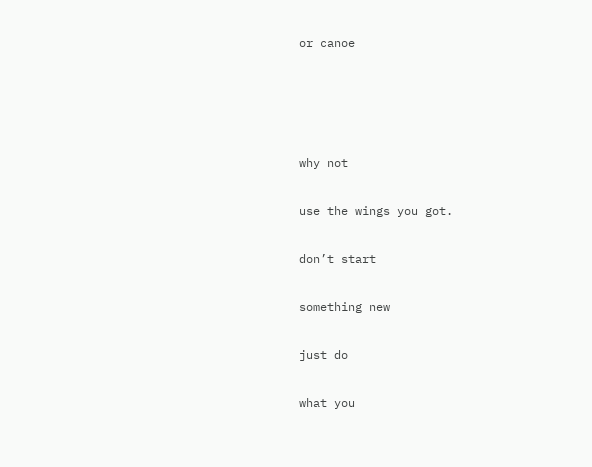or canoe




why not

use the wings you got.

don’t start

something new

just do

what you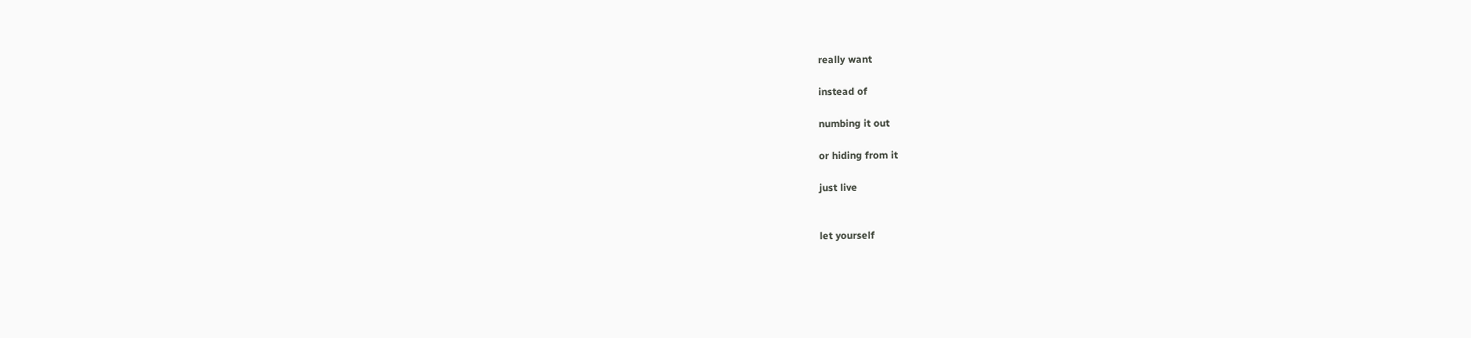really want

instead of

numbing it out

or hiding from it

just live


let yourself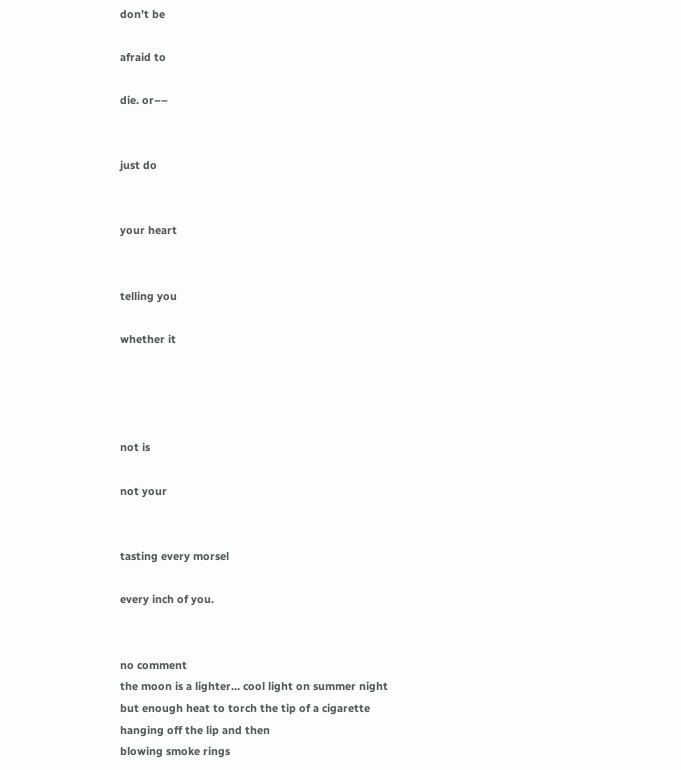don’t be

afraid to

die. or––


just do


your heart


telling you

whether it




not is

not your


tasting every morsel

every inch of you.


no comment
the moon is a lighter… cool light on summer night
but enough heat to torch the tip of a cigarette
hanging off the lip and then
blowing smoke rings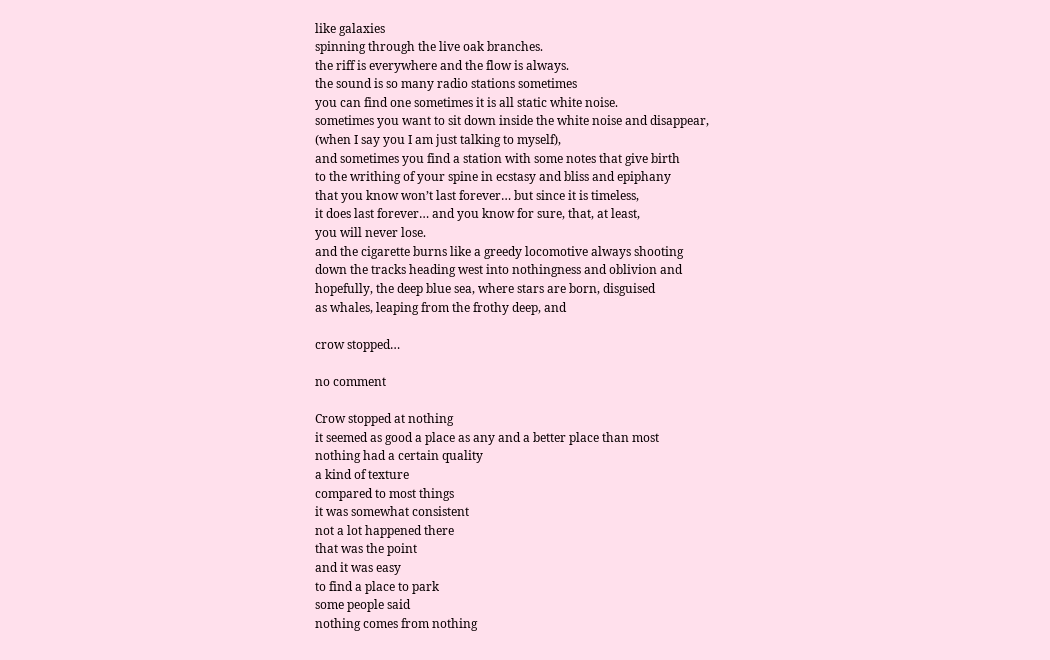like galaxies
spinning through the live oak branches.
the riff is everywhere and the flow is always.
the sound is so many radio stations sometimes
you can find one sometimes it is all static white noise.
sometimes you want to sit down inside the white noise and disappear,
(when I say you I am just talking to myself),
and sometimes you find a station with some notes that give birth
to the writhing of your spine in ecstasy and bliss and epiphany
that you know won’t last forever… but since it is timeless,
it does last forever… and you know for sure, that, at least,
you will never lose.
and the cigarette burns like a greedy locomotive always shooting
down the tracks heading west into nothingness and oblivion and
hopefully, the deep blue sea, where stars are born, disguised
as whales, leaping from the frothy deep, and

crow stopped…

no comment

Crow stopped at nothing
it seemed as good a place as any and a better place than most
nothing had a certain quality
a kind of texture
compared to most things
it was somewhat consistent
not a lot happened there
that was the point
and it was easy
to find a place to park
some people said
nothing comes from nothing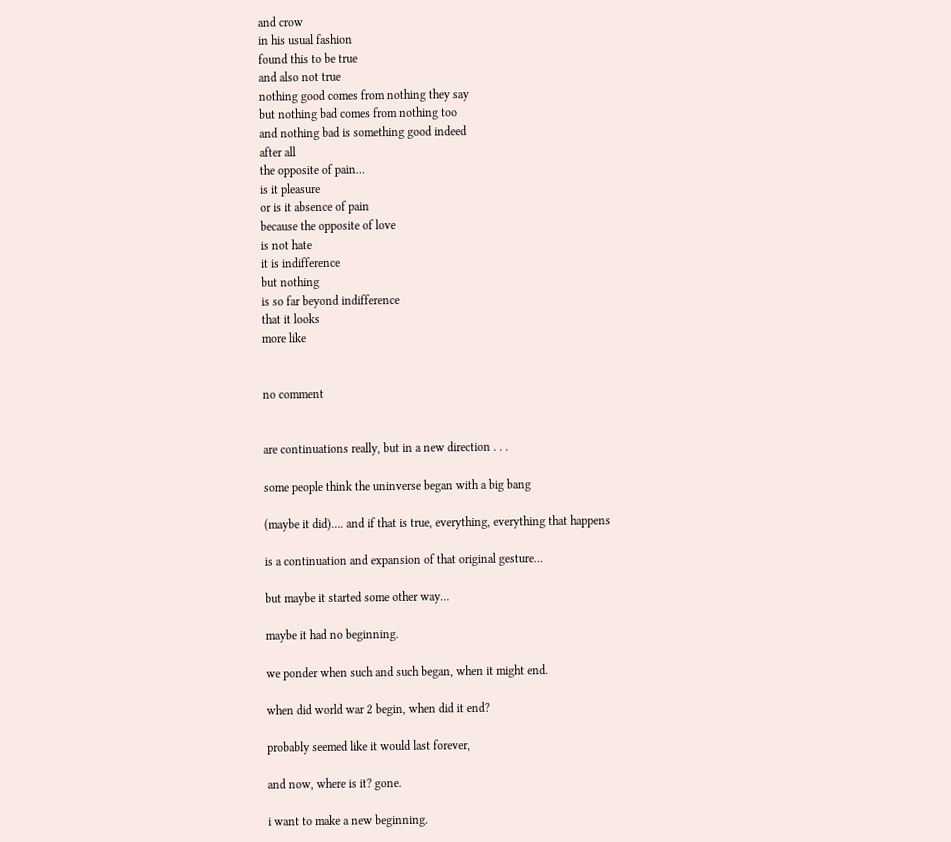and crow
in his usual fashion
found this to be true
and also not true
nothing good comes from nothing they say
but nothing bad comes from nothing too
and nothing bad is something good indeed
after all
the opposite of pain…
is it pleasure
or is it absence of pain
because the opposite of love
is not hate
it is indifference
but nothing
is so far beyond indifference
that it looks
more like


no comment


are continuations really, but in a new direction . . .

some people think the uninverse began with a big bang

(maybe it did)…. and if that is true, everything, everything that happens

is a continuation and expansion of that original gesture…

but maybe it started some other way…

maybe it had no beginning.

we ponder when such and such began, when it might end.

when did world war 2 begin, when did it end?

probably seemed like it would last forever,

and now, where is it? gone.

i want to make a new beginning.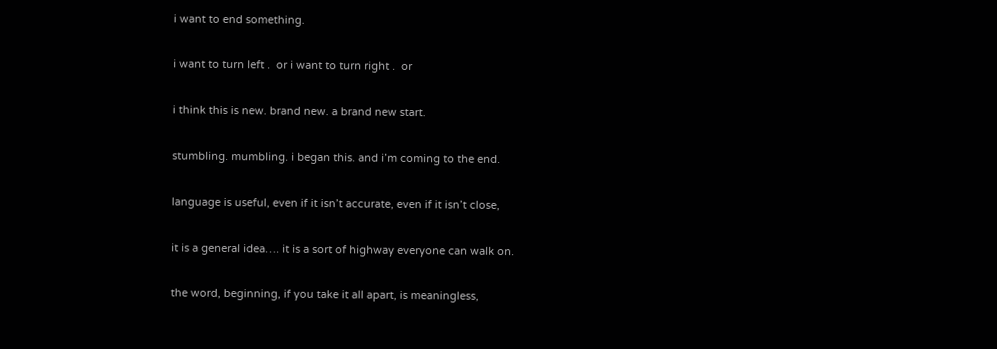i want to end something.

i want to turn left .  or i want to turn right .  or

i think this is new. brand new. a brand new start.

stumbling. mumbling. i began this. and i’m coming to the end.

language is useful, even if it isn’t accurate, even if it isn’t close,

it is a general idea…. it is a sort of highway everyone can walk on.

the word, beginning, if you take it all apart, is meaningless,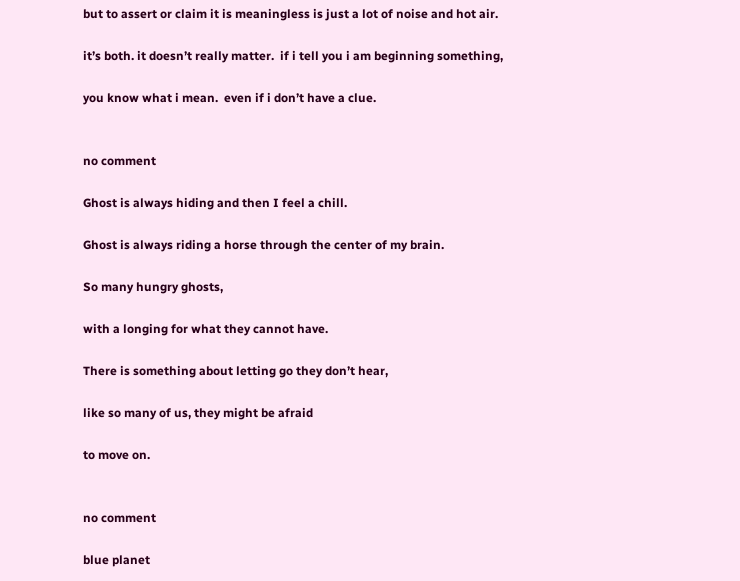but to assert or claim it is meaningless is just a lot of noise and hot air.

it’s both. it doesn’t really matter.  if i tell you i am beginning something,

you know what i mean.  even if i don’t have a clue.


no comment

Ghost is always hiding and then I feel a chill.

Ghost is always riding a horse through the center of my brain.

So many hungry ghosts,

with a longing for what they cannot have.

There is something about letting go they don’t hear,

like so many of us, they might be afraid

to move on.


no comment

blue planet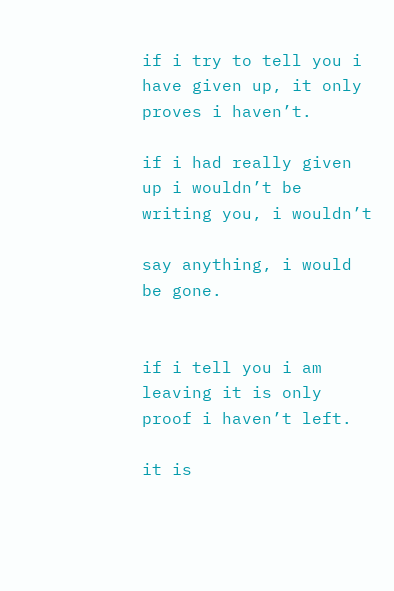if i try to tell you i have given up, it only proves i haven’t.

if i had really given up i wouldn’t be writing you, i wouldn’t

say anything, i would be gone.


if i tell you i am leaving it is only proof i haven’t left.

it is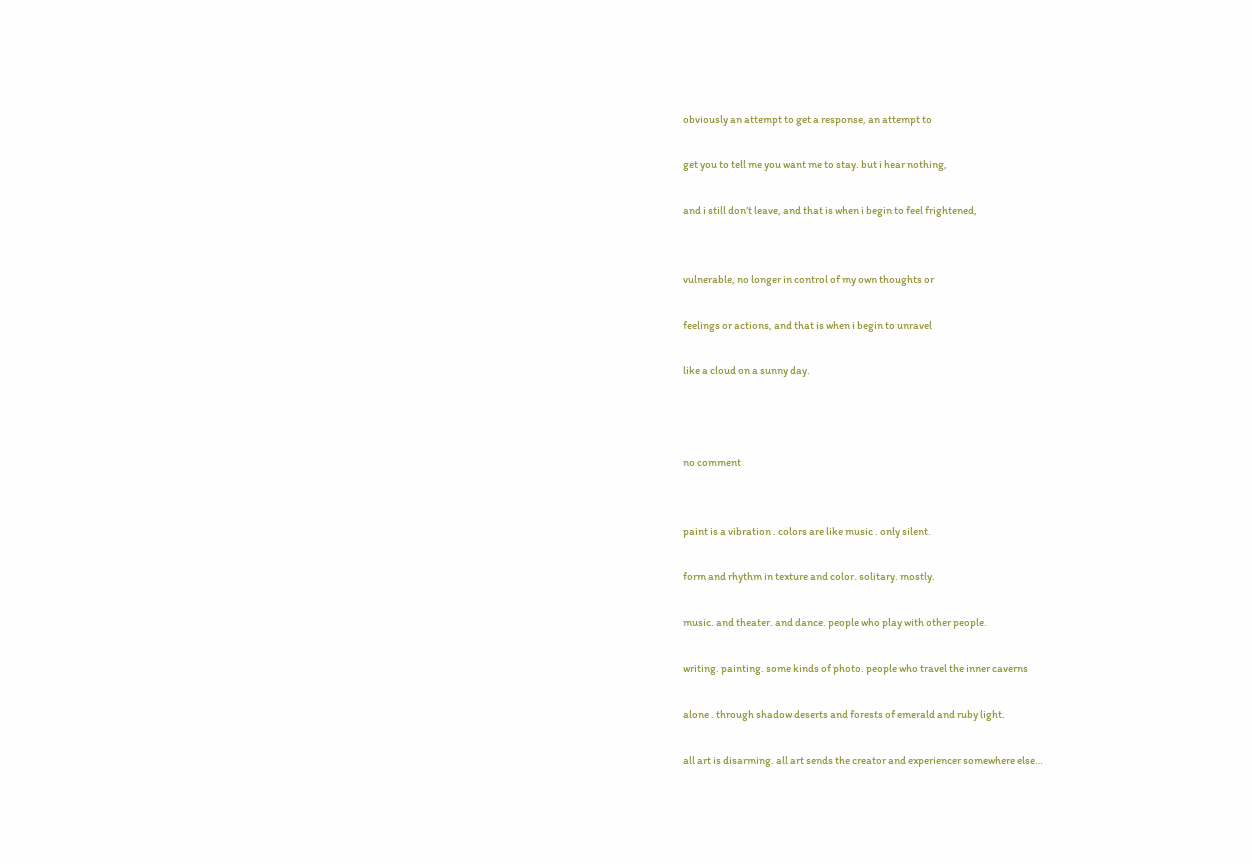obviously an attempt to get a response, an attempt to

get you to tell me you want me to stay. but i hear nothing,

and i still don’t leave, and that is when i begin to feel frightened,


vulnerable, no longer in control of my own thoughts or

feelings or actions, and that is when i begin to unravel

like a cloud on a sunny day.



no comment


paint is a vibration . colors are like music . only silent.

form and rhythm in texture and color. solitary. mostly.

music. and theater. and dance. people who play with other people.

writing. painting. some kinds of photo. people who travel the inner caverns

alone . through shadow deserts and forests of emerald and ruby light.

all art is disarming. all art sends the creator and experiencer somewhere else…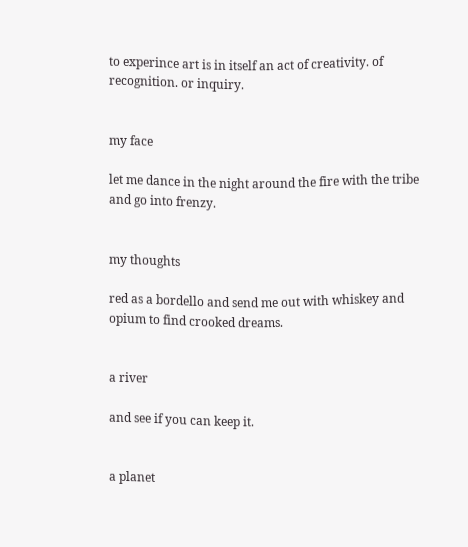to experince art is in itself an act of creativity. of recognition. or inquiry.


my face

let me dance in the night around the fire with the tribe and go into frenzy.


my thoughts

red as a bordello and send me out with whiskey and opium to find crooked dreams.


a river

and see if you can keep it.


a planet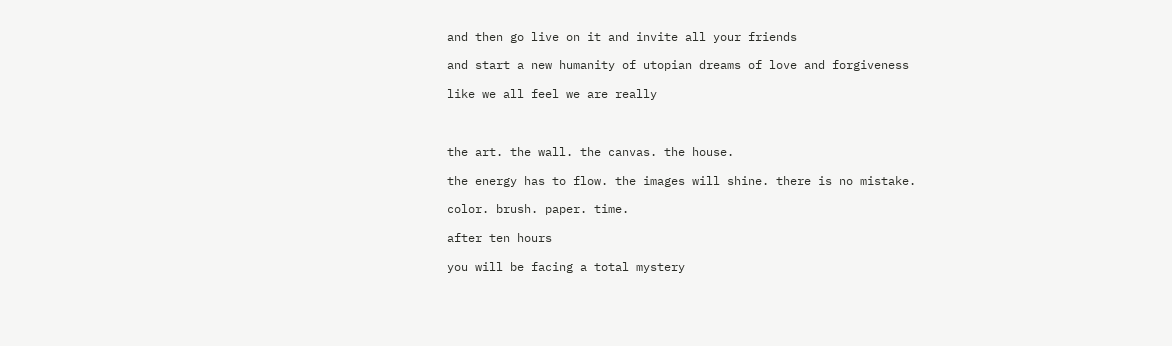and then go live on it and invite all your friends

and start a new humanity of utopian dreams of love and forgiveness

like we all feel we are really



the art. the wall. the canvas. the house.

the energy has to flow. the images will shine. there is no mistake.

color. brush. paper. time.

after ten hours

you will be facing a total mystery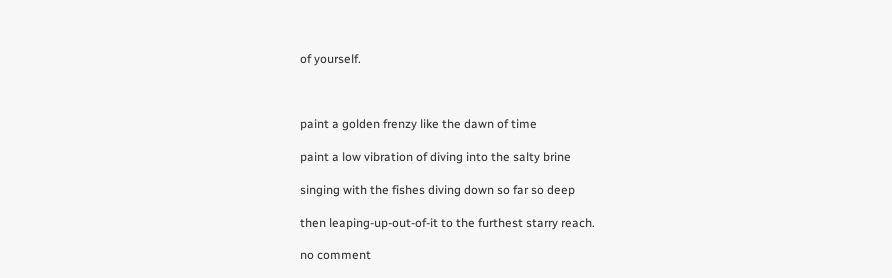of yourself.



paint a golden frenzy like the dawn of time

paint a low vibration of diving into the salty brine

singing with the fishes diving down so far so deep

then leaping-up-out-of-it to the furthest starry reach.

no comment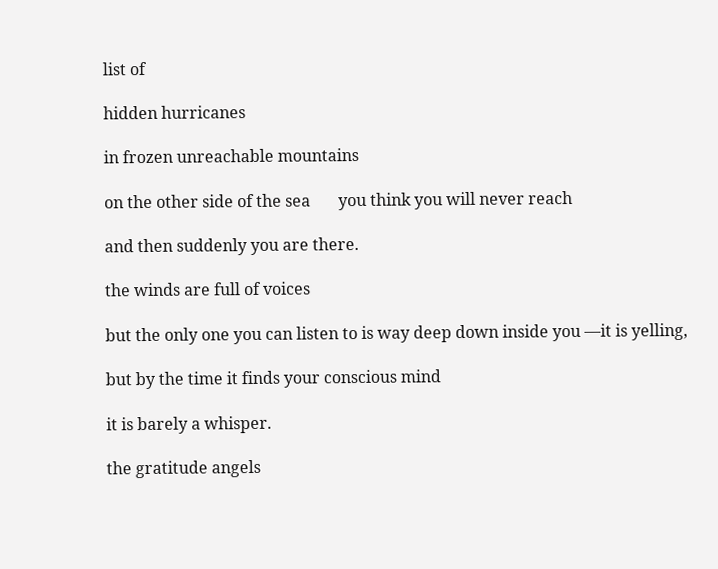list of

hidden hurricanes

in frozen unreachable mountains

on the other side of the sea       you think you will never reach

and then suddenly you are there.

the winds are full of voices

but the only one you can listen to is way deep down inside you ––it is yelling,

but by the time it finds your conscious mind

it is barely a whisper.

the gratitude angels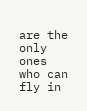are the only ones who can fly in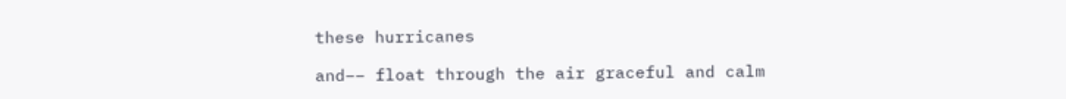these hurricanes

and–– float through the air graceful and calm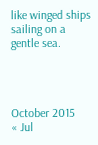like winged ships sailing on a gentle sea.




October 2015
« Jul